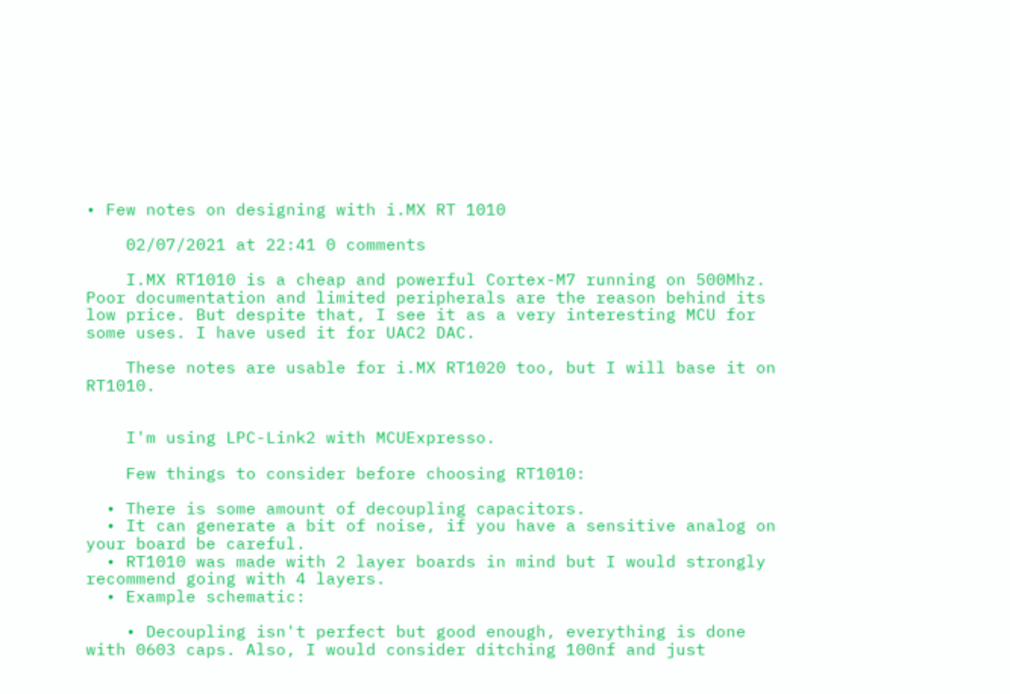• Few notes on designing with i.MX RT 1010

    02/07/2021 at 22:41 0 comments

    I.MX RT1010 is a cheap and powerful Cortex-M7 running on 500Mhz. Poor documentation and limited peripherals are the reason behind its low price. But despite that, I see it as a very interesting MCU for some uses. I have used it for UAC2 DAC.

    These notes are usable for i.MX RT1020 too, but I will base it on RT1010.


    I'm using LPC-Link2 with MCUExpresso.

    Few things to consider before choosing RT1010:

  • There is some amount of decoupling capacitors.
  • It can generate a bit of noise, if you have a sensitive analog on your board be careful.
  • RT1010 was made with 2 layer boards in mind but I would strongly recommend going with 4 layers.
  • Example schematic:

    • Decoupling isn't perfect but good enough, everything is done with 0603 caps. Also, I would consider ditching 100nf and just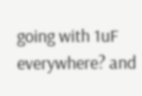going with 1uF everywhere? and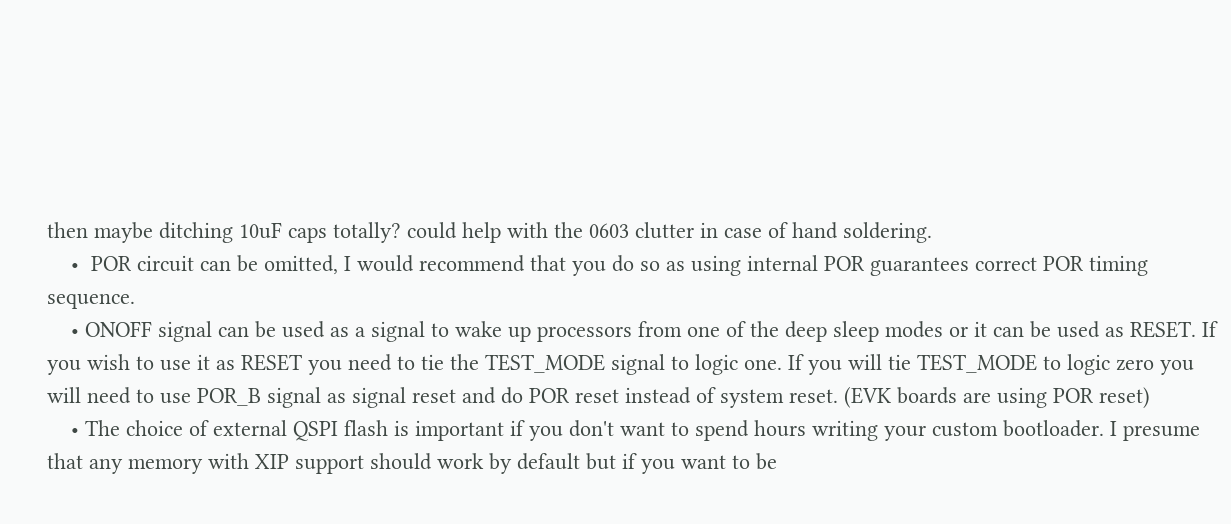then maybe ditching 10uF caps totally? could help with the 0603 clutter in case of hand soldering.
    •  POR circuit can be omitted, I would recommend that you do so as using internal POR guarantees correct POR timing sequence.
    • ONOFF signal can be used as a signal to wake up processors from one of the deep sleep modes or it can be used as RESET. If you wish to use it as RESET you need to tie the TEST_MODE signal to logic one. If you will tie TEST_MODE to logic zero you will need to use POR_B signal as signal reset and do POR reset instead of system reset. (EVK boards are using POR reset)
    • The choice of external QSPI flash is important if you don't want to spend hours writing your custom bootloader. I presume that any memory with XIP support should work by default but if you want to be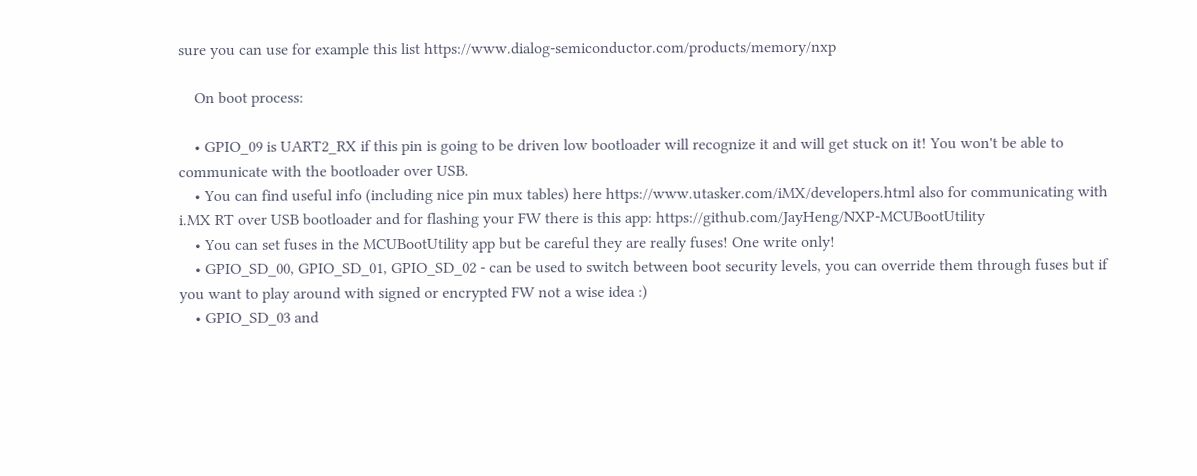sure you can use for example this list https://www.dialog-semiconductor.com/products/memory/nxp

    On boot process:

    • GPIO_09 is UART2_RX if this pin is going to be driven low bootloader will recognize it and will get stuck on it! You won't be able to communicate with the bootloader over USB.
    • You can find useful info (including nice pin mux tables) here https://www.utasker.com/iMX/developers.html also for communicating with i.MX RT over USB bootloader and for flashing your FW there is this app: https://github.com/JayHeng/NXP-MCUBootUtility
    • You can set fuses in the MCUBootUtility app but be careful they are really fuses! One write only!
    • GPIO_SD_00, GPIO_SD_01, GPIO_SD_02 - can be used to switch between boot security levels, you can override them through fuses but if you want to play around with signed or encrypted FW not a wise idea :)
    • GPIO_SD_03 and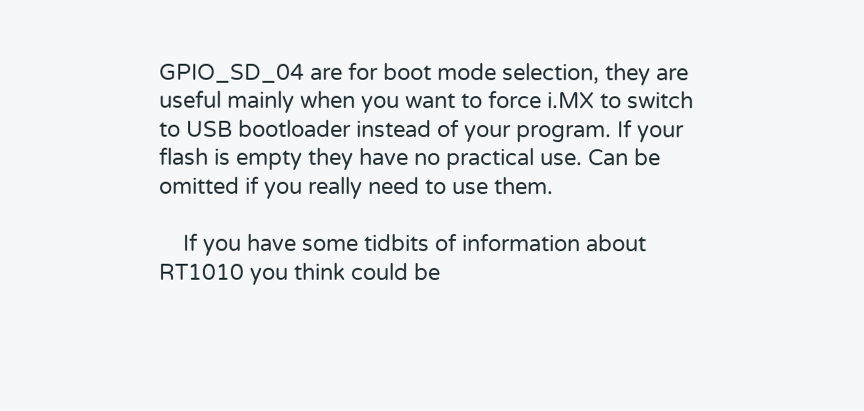GPIO_SD_04 are for boot mode selection, they are useful mainly when you want to force i.MX to switch to USB bootloader instead of your program. If your flash is empty they have no practical use. Can be omitted if you really need to use them.

    If you have some tidbits of information about RT1010 you think could be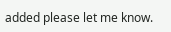added please let me know.